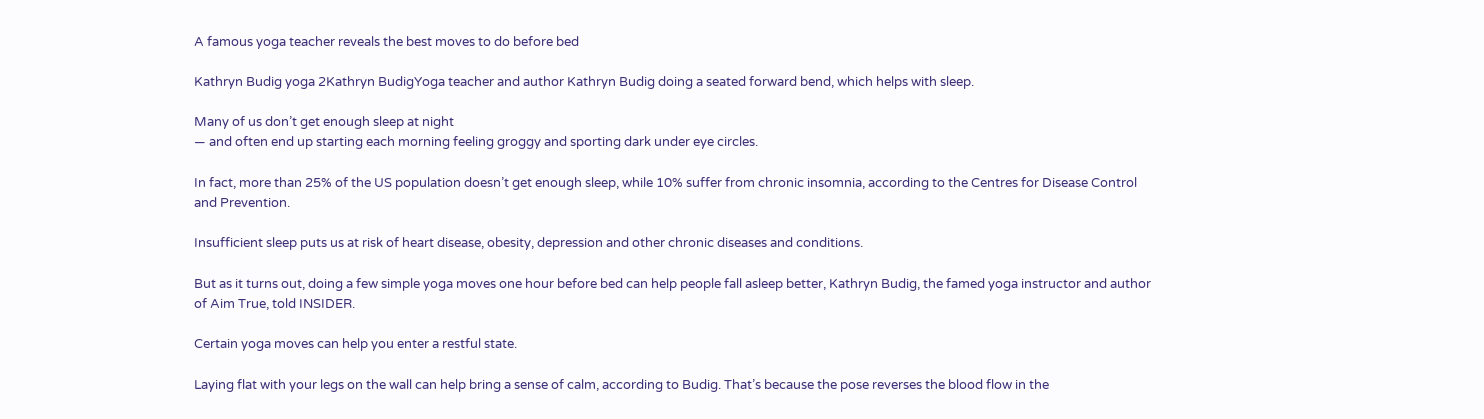A famous yoga teacher reveals the best moves to do before bed

Kathryn Budig yoga 2Kathryn BudigYoga teacher and author Kathryn Budig doing a seated forward bend, which helps with sleep.

Many of us don’t get enough sleep at night
— and often end up starting each morning feeling groggy and sporting dark under eye circles.

In fact, more than 25% of the US population doesn’t get enough sleep, while 10% suffer from chronic insomnia, according to the Centres for Disease Control and Prevention.

Insufficient sleep puts us at risk of heart disease, obesity, depression and other chronic diseases and conditions.

But as it turns out, doing a few simple yoga moves one hour before bed can help people fall asleep better, Kathryn Budig, the famed yoga instructor and author of Aim True, told INSIDER.

Certain yoga moves can help you enter a restful state.

Laying flat with your legs on the wall can help bring a sense of calm, according to Budig. That’s because the pose reverses the blood flow in the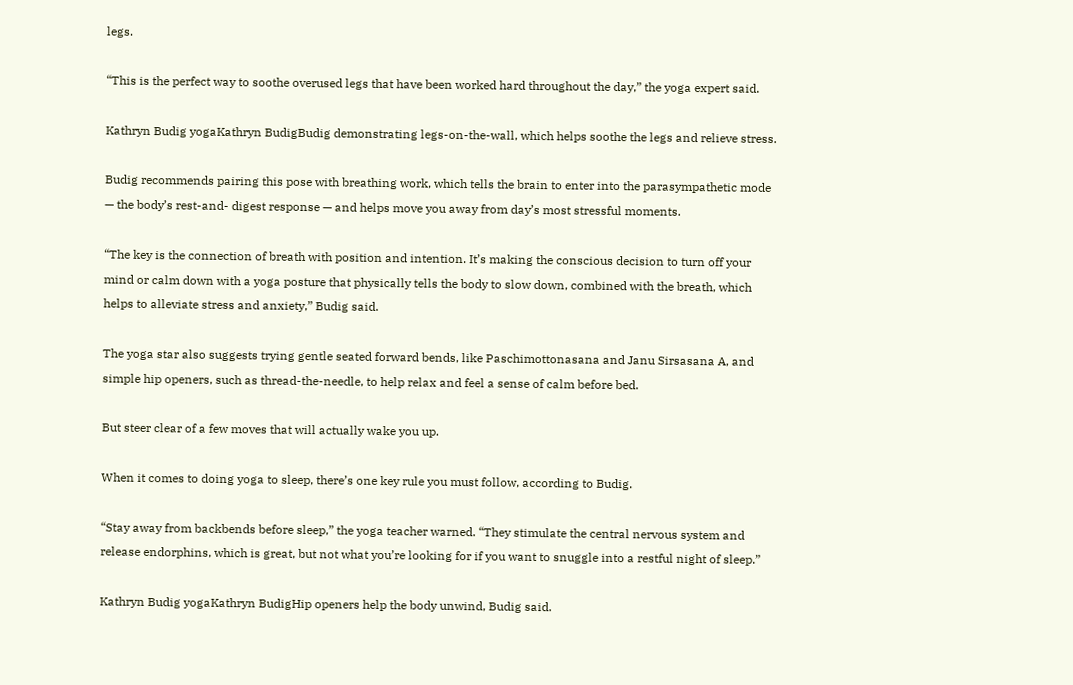legs.

“This is the perfect way to soothe overused legs that have been worked hard throughout the day,” the yoga expert said.

Kathryn Budig yogaKathryn BudigBudig demonstrating legs-on-the-wall, which helps soothe the legs and relieve stress.

Budig recommends pairing this pose with breathing work, which tells the brain to enter into the parasympathetic mode — the body’s rest-and- digest response — and helps move you away from day’s most stressful moments.

“The key is the connection of breath with position and intention. It’s making the conscious decision to turn off your mind or calm down with a yoga posture that physically tells the body to slow down, combined with the breath, which helps to alleviate stress and anxiety,” Budig said.

The yoga star also suggests trying gentle seated forward bends, like Paschimottonasana and Janu Sirsasana A, and simple hip openers, such as thread-the-needle, to help relax and feel a sense of calm before bed.

But steer clear of a few moves that will actually wake you up.

When it comes to doing yoga to sleep, there’s one key rule you must follow, according to Budig.

“Stay away from backbends before sleep,” the yoga teacher warned. “They stimulate the central nervous system and release endorphins, which is great, but not what you’re looking for if you want to snuggle into a restful night of sleep.”

Kathryn Budig yogaKathryn BudigHip openers help the body unwind, Budig said.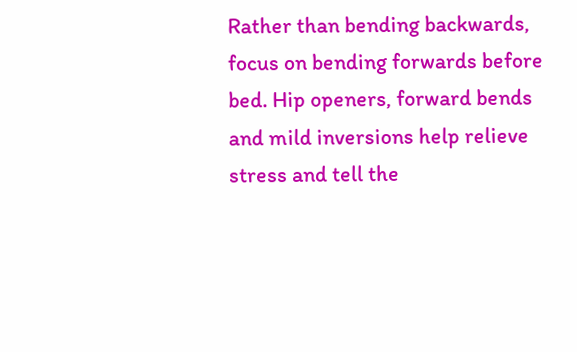Rather than bending backwards, focus on bending forwards before bed. Hip openers, forward bends and mild inversions help relieve stress and tell the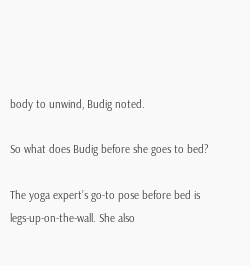body to unwind, Budig noted.

So what does Budig before she goes to bed?

The yoga expert’s go-to pose before bed is legs-up-on-the-wall. She also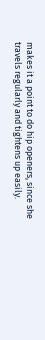makes it a point to do hip openers, since she travels regularly and tightens up easily.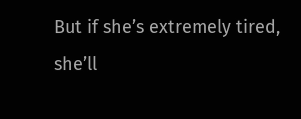But if she’s extremely tired, she’ll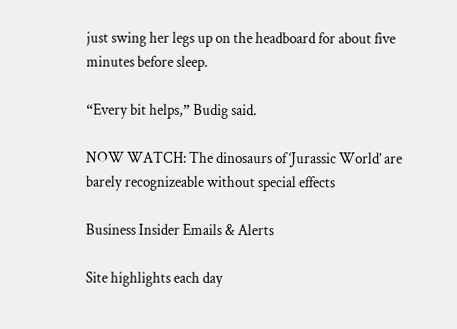just swing her legs up on the headboard for about five minutes before sleep.

“Every bit helps,” Budig said.

NOW WATCH: The dinosaurs of ‘Jurassic World’ are barely recognizeable without special effects

Business Insider Emails & Alerts

Site highlights each day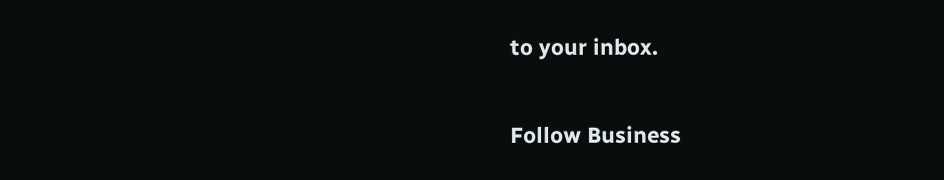to your inbox.

Follow Business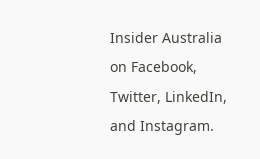Insider Australia on Facebook, Twitter, LinkedIn, and Instagram.